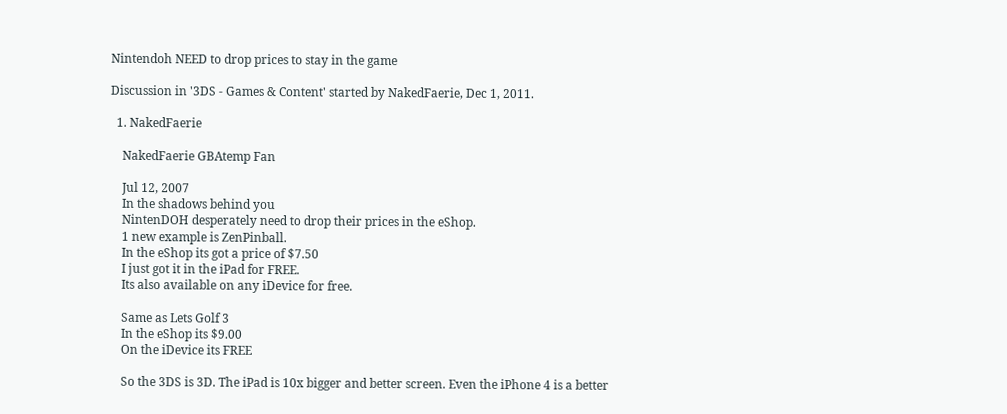Nintendoh NEED to drop prices to stay in the game

Discussion in '3DS - Games & Content' started by NakedFaerie, Dec 1, 2011.

  1. NakedFaerie

    NakedFaerie GBAtemp Fan

    Jul 12, 2007
    In the shadows behind you
    NintenDOH desperately need to drop their prices in the eShop.
    1 new example is ZenPinball.
    In the eShop its got a price of $7.50
    I just got it in the iPad for FREE.
    Its also available on any iDevice for free.

    Same as Lets Golf 3
    In the eShop its $9.00
    On the iDevice its FREE

    So the 3DS is 3D. The iPad is 10x bigger and better screen. Even the iPhone 4 is a better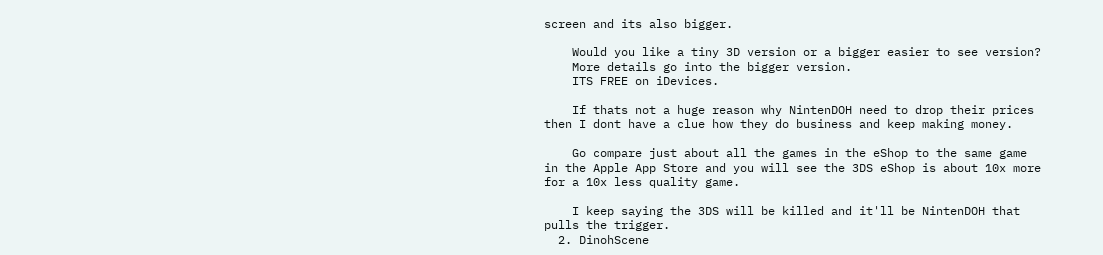screen and its also bigger.

    Would you like a tiny 3D version or a bigger easier to see version?
    More details go into the bigger version.
    ITS FREE on iDevices.

    If thats not a huge reason why NintenDOH need to drop their prices then I dont have a clue how they do business and keep making money.

    Go compare just about all the games in the eShop to the same game in the Apple App Store and you will see the 3DS eShop is about 10x more for a 10x less quality game.

    I keep saying the 3DS will be killed and it'll be NintenDOH that pulls the trigger.
  2. DinohScene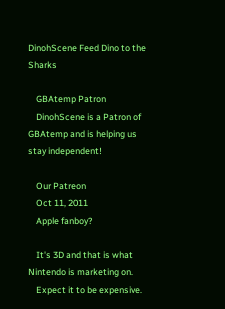DinohScene Feed Dino to the Sharks

    GBAtemp Patron
    DinohScene is a Patron of GBAtemp and is helping us stay independent!

    Our Patreon
    Oct 11, 2011
    Apple fanboy?

    It's 3D and that is what Nintendo is marketing on.
    Expect it to be expensive.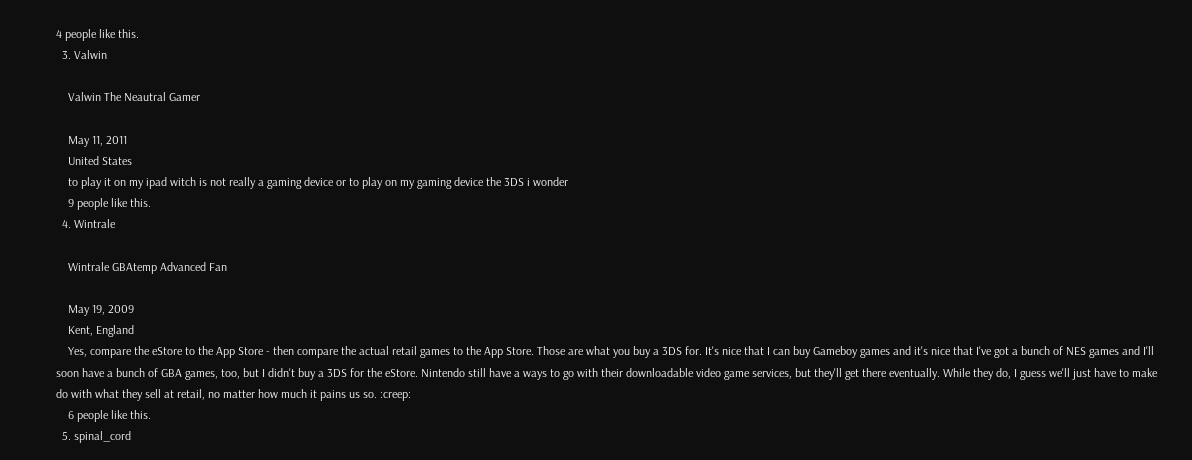4 people like this.
  3. Valwin

    Valwin The Neautral Gamer

    May 11, 2011
    United States
    to play it on my ipad witch is not really a gaming device or to play on my gaming device the 3DS i wonder
    9 people like this.
  4. Wintrale

    Wintrale GBAtemp Advanced Fan

    May 19, 2009
    Kent, England
    Yes, compare the eStore to the App Store - then compare the actual retail games to the App Store. Those are what you buy a 3DS for. It's nice that I can buy Gameboy games and it's nice that I've got a bunch of NES games and I'll soon have a bunch of GBA games, too, but I didn't buy a 3DS for the eStore. Nintendo still have a ways to go with their downloadable video game services, but they'll get there eventually. While they do, I guess we'll just have to make do with what they sell at retail, no matter how much it pains us so. :creep:
    6 people like this.
  5. spinal_cord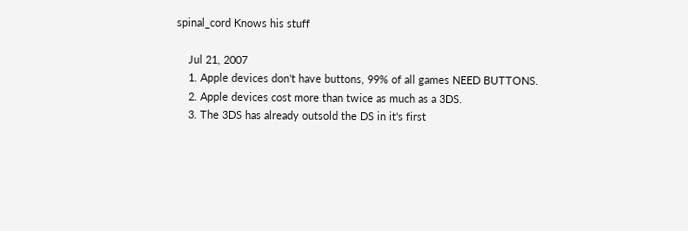spinal_cord Knows his stuff

    Jul 21, 2007
    1. Apple devices don't have buttons, 99% of all games NEED BUTTONS.
    2. Apple devices cost more than twice as much as a 3DS.
    3. The 3DS has already outsold the DS in it's first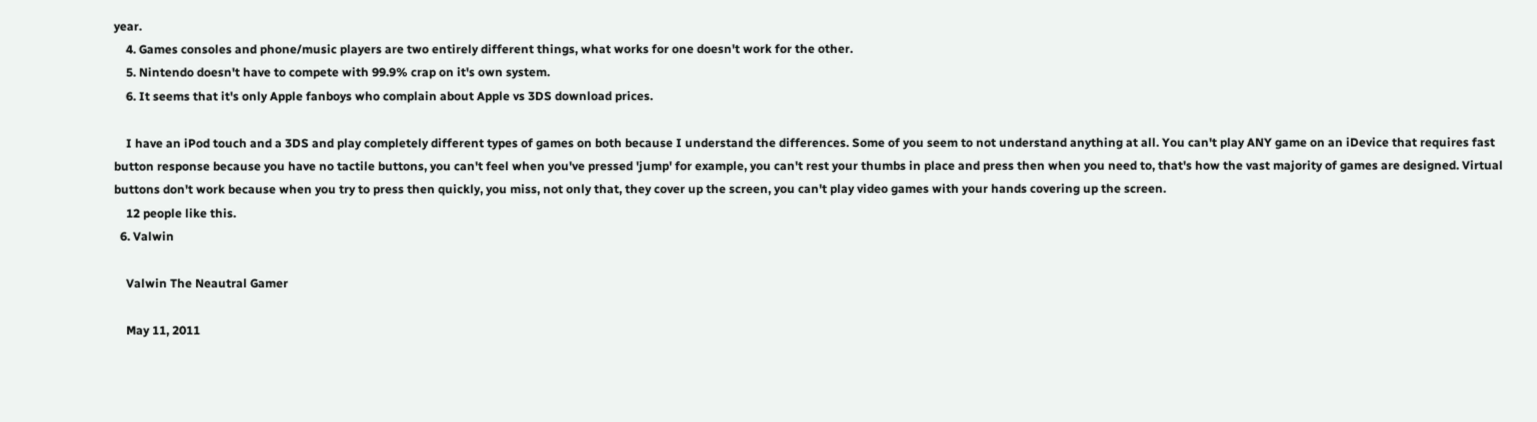year.
    4. Games consoles and phone/music players are two entirely different things, what works for one doesn't work for the other.
    5. Nintendo doesn't have to compete with 99.9% crap on it's own system.
    6. It seems that it's only Apple fanboys who complain about Apple vs 3DS download prices.

    I have an iPod touch and a 3DS and play completely different types of games on both because I understand the differences. Some of you seem to not understand anything at all. You can't play ANY game on an iDevice that requires fast button response because you have no tactile buttons, you can't feel when you've pressed 'jump' for example, you can't rest your thumbs in place and press then when you need to, that's how the vast majority of games are designed. Virtual buttons don't work because when you try to press then quickly, you miss, not only that, they cover up the screen, you can't play video games with your hands covering up the screen.
    12 people like this.
  6. Valwin

    Valwin The Neautral Gamer

    May 11, 2011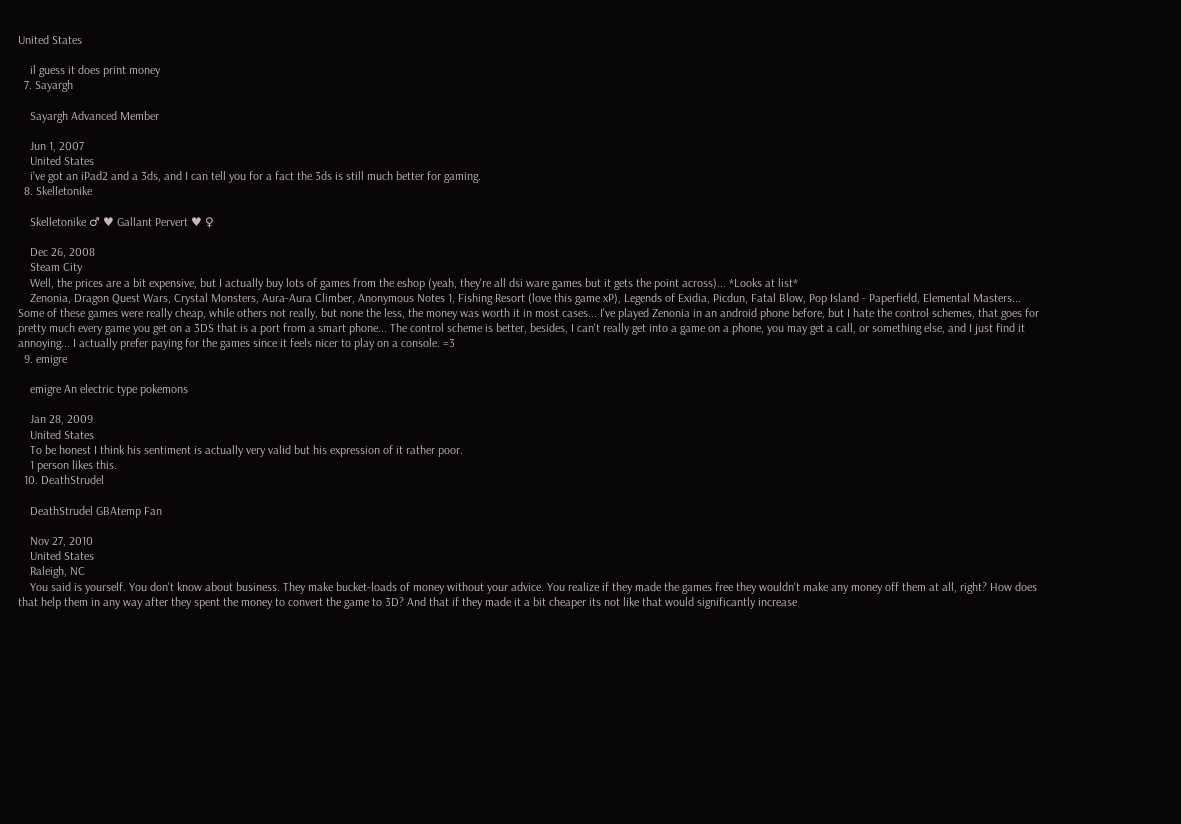United States

    il guess it does print money
  7. Sayargh

    Sayargh Advanced Member

    Jun 1, 2007
    United States
    i've got an iPad2 and a 3ds, and I can tell you for a fact the 3ds is still much better for gaming.
  8. Skelletonike

    Skelletonike ♂ ♥ Gallant Pervert ♥ ♀

    Dec 26, 2008
    Steam City
    Well, the prices are a bit expensive, but I actually buy lots of games from the eshop (yeah, they're all dsi ware games but it gets the point across)... *Looks at list*
    Zenonia, Dragon Quest Wars, Crystal Monsters, Aura-Aura Climber, Anonymous Notes 1, Fishing Resort (love this game xP), Legends of Exidia, Picdun, Fatal Blow, Pop Island - Paperfield, Elemental Masters... Some of these games were really cheap, while others not really, but none the less, the money was worth it in most cases... I've played Zenonia in an android phone before, but I hate the control schemes, that goes for pretty much every game you get on a 3DS that is a port from a smart phone... The control scheme is better, besides, I can't really get into a game on a phone, you may get a call, or something else, and I just find it annoying... I actually prefer paying for the games since it feels nicer to play on a console. =3
  9. emigre

    emigre An electric type pokemons

    Jan 28, 2009
    United States
    To be honest I think his sentiment is actually very valid but his expression of it rather poor.
    1 person likes this.
  10. DeathStrudel

    DeathStrudel GBAtemp Fan

    Nov 27, 2010
    United States
    Raleigh, NC
    You said is yourself. You don't know about business. They make bucket-loads of money without your advice. You realize if they made the games free they wouldn't make any money off them at all, right? How does that help them in any way after they spent the money to convert the game to 3D? And that if they made it a bit cheaper its not like that would significantly increase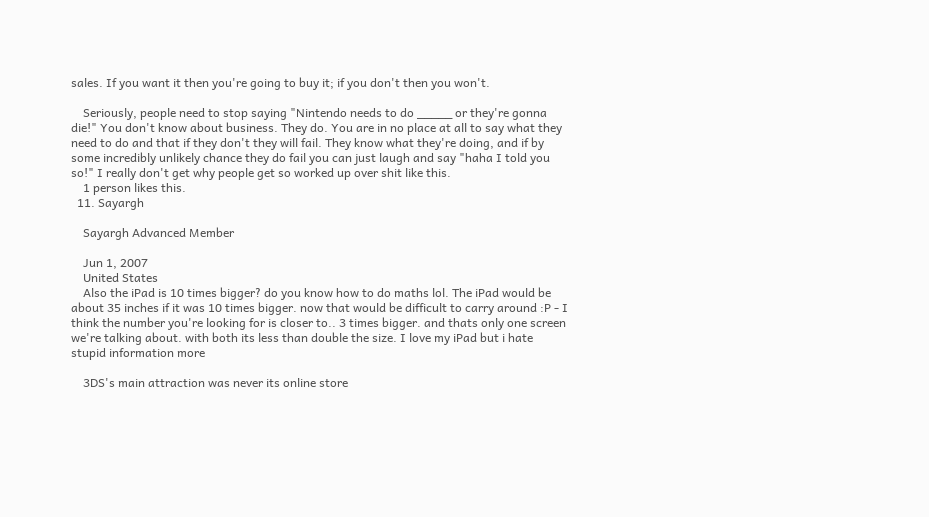sales. If you want it then you're going to buy it; if you don't then you won't.

    Seriously, people need to stop saying "Nintendo needs to do _____ or they're gonna die!" You don't know about business. They do. You are in no place at all to say what they need to do and that if they don't they will fail. They know what they're doing, and if by some incredibly unlikely chance they do fail you can just laugh and say "haha I told you so!" I really don't get why people get so worked up over shit like this.
    1 person likes this.
  11. Sayargh

    Sayargh Advanced Member

    Jun 1, 2007
    United States
    Also the iPad is 10 times bigger? do you know how to do maths lol. The iPad would be about 35 inches if it was 10 times bigger. now that would be difficult to carry around :P - I think the number you're looking for is closer to.. 3 times bigger. and thats only one screen we're talking about. with both its less than double the size. I love my iPad but i hate stupid information more

    3DS's main attraction was never its online store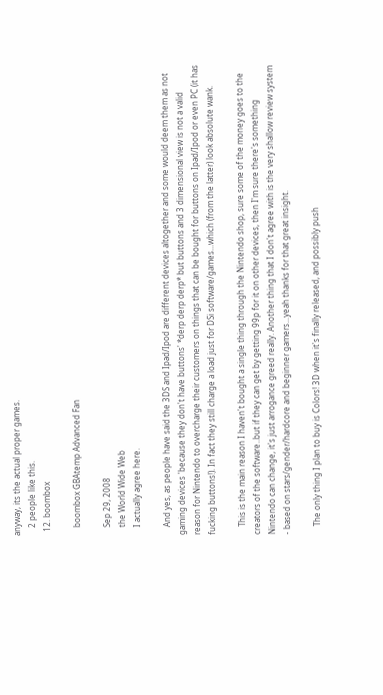anyway, its the actual proper games.
    2 people like this.
  12. boombox

    boombox GBAtemp Advanced Fan

    Sep 29, 2008
    the World Wide Web
    I actually agree here.

    And yes, as people have said the 3DS and Ipad/Ipod are different devices altogether and some would deem them as not gaming devices 'because they don't have buttons' *derp derp derp* but buttons and 3 dimensional view is not a valid reason for Nintendo to overcharge their customers on things that can be bought for buttons on Ipad/Ipod or even PC (it has fucking buttons!). In fact they still charge a load just for DSi software/games...which (from the latter) look absolute wank.

    This is the main reason I haven't bought a single thing through the Nintendo shop, sure some of the money goes to the creators of the software..but if they can get by getting 99p for it on other devices, then I'm sure there's something Nintendo can change, it's just arrogance greed really. Another thing that I don't agree with is the very shallow review system - based on stars/gender/hardcore and beginner gamers...yeah thanks for that great insight.

    The only thing I plan to buy is Colors! 3D when it's finally released, and possibly push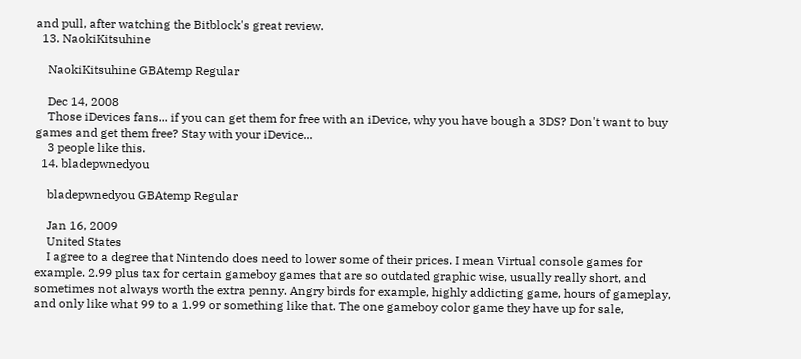and pull, after watching the Bitblock's great review.
  13. NaokiKitsuhine

    NaokiKitsuhine GBAtemp Regular

    Dec 14, 2008
    Those iDevices fans... if you can get them for free with an iDevice, why you have bough a 3DS? Don't want to buy games and get them free? Stay with your iDevice...
    3 people like this.
  14. bladepwnedyou

    bladepwnedyou GBAtemp Regular

    Jan 16, 2009
    United States
    I agree to a degree that Nintendo does need to lower some of their prices. I mean Virtual console games for example. 2.99 plus tax for certain gameboy games that are so outdated graphic wise, usually really short, and sometimes not always worth the extra penny. Angry birds for example, highly addicting game, hours of gameplay, and only like what 99 to a 1.99 or something like that. The one gameboy color game they have up for sale,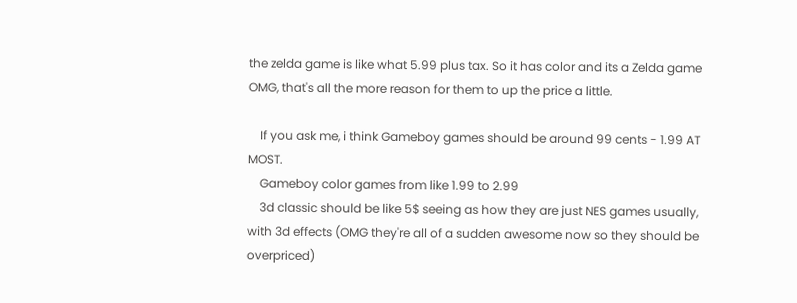the zelda game is like what 5.99 plus tax. So it has color and its a Zelda game OMG, that's all the more reason for them to up the price a little.

    If you ask me, i think Gameboy games should be around 99 cents - 1.99 AT MOST.
    Gameboy color games from like 1.99 to 2.99
    3d classic should be like 5$ seeing as how they are just NES games usually, with 3d effects (OMG they're all of a sudden awesome now so they should be overpriced)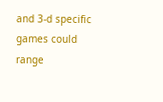and 3-d specific games could range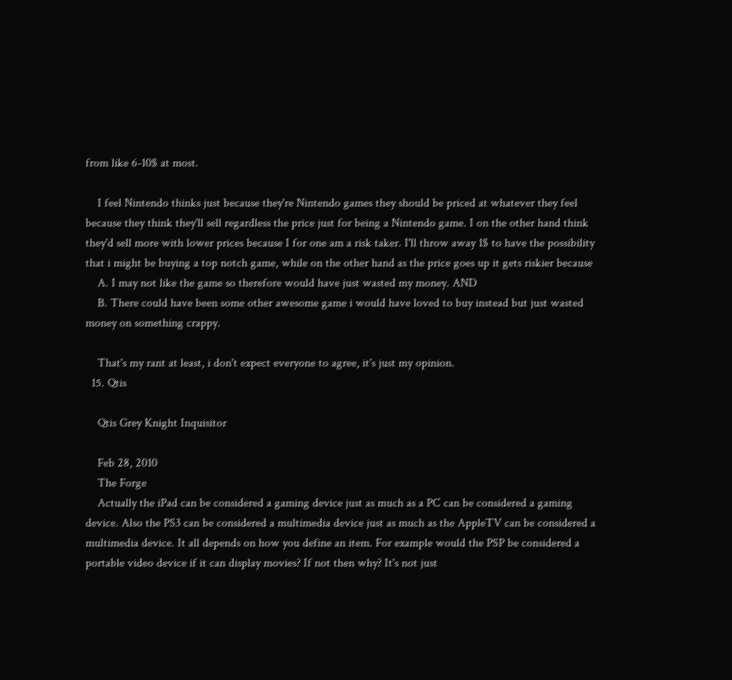from like 6-10$ at most.

    I feel Nintendo thinks just because they're Nintendo games they should be priced at whatever they feel because they think they'll sell regardless the price just for being a Nintendo game. I on the other hand think they'd sell more with lower prices because I for one am a risk taker. I'll throw away 1$ to have the possibility that i might be buying a top notch game, while on the other hand as the price goes up it gets riskier because
    A. I may not like the game so therefore would have just wasted my money. AND
    B. There could have been some other awesome game i would have loved to buy instead but just wasted money on something crappy.

    That's my rant at least, i don't expect everyone to agree, it's just my opinion.
  15. Qtis

    Qtis Grey Knight Inquisitor

    Feb 28, 2010
    The Forge
    Actually the iPad can be considered a gaming device just as much as a PC can be considered a gaming device. Also the PS3 can be considered a multimedia device just as much as the AppleTV can be considered a multimedia device. It all depends on how you define an item. For example would the PSP be considered a portable video device if it can display movies? If not then why? It's not just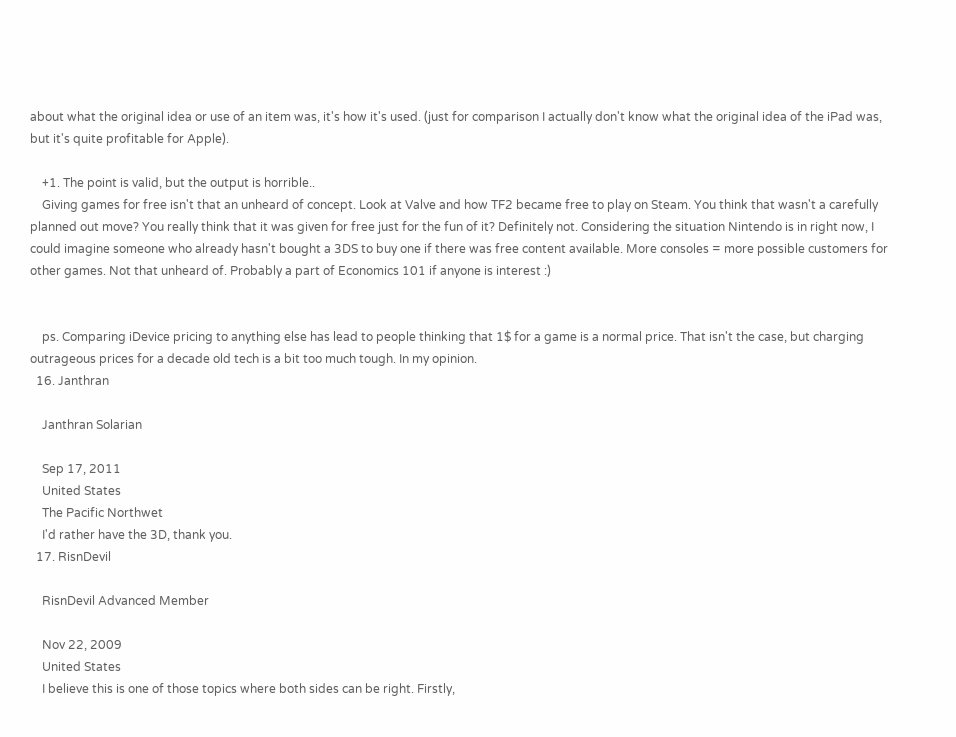about what the original idea or use of an item was, it's how it's used. (just for comparison I actually don't know what the original idea of the iPad was, but it's quite profitable for Apple).

    +1. The point is valid, but the output is horrible..
    Giving games for free isn't that an unheard of concept. Look at Valve and how TF2 became free to play on Steam. You think that wasn't a carefully planned out move? You really think that it was given for free just for the fun of it? Definitely not. Considering the situation Nintendo is in right now, I could imagine someone who already hasn't bought a 3DS to buy one if there was free content available. More consoles = more possible customers for other games. Not that unheard of. Probably a part of Economics 101 if anyone is interest :)


    ps. Comparing iDevice pricing to anything else has lead to people thinking that 1$ for a game is a normal price. That isn't the case, but charging outrageous prices for a decade old tech is a bit too much tough. In my opinion.
  16. Janthran

    Janthran Solarian

    Sep 17, 2011
    United States
    The Pacific Northwet
    I'd rather have the 3D, thank you.
  17. RisnDevil

    RisnDevil Advanced Member

    Nov 22, 2009
    United States
    I believe this is one of those topics where both sides can be right. Firstly,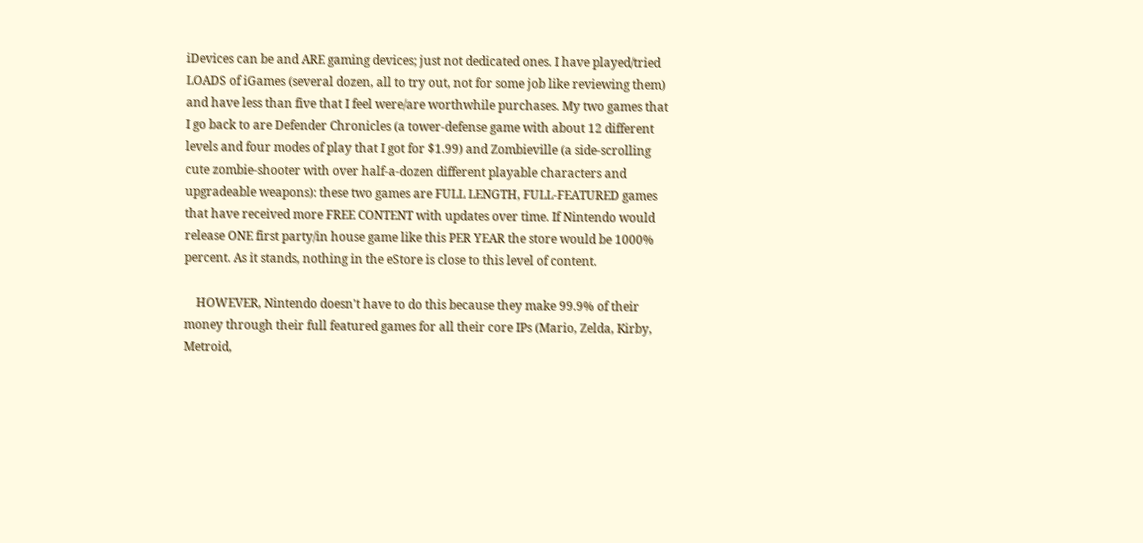iDevices can be and ARE gaming devices; just not dedicated ones. I have played/tried LOADS of iGames (several dozen, all to try out, not for some job like reviewing them) and have less than five that I feel were/are worthwhile purchases. My two games that I go back to are Defender Chronicles (a tower-defense game with about 12 different levels and four modes of play that I got for $1.99) and Zombieville (a side-scrolling cute zombie-shooter with over half-a-dozen different playable characters and upgradeable weapons): these two games are FULL LENGTH, FULL-FEATURED games that have received more FREE CONTENT with updates over time. If Nintendo would release ONE first party/in house game like this PER YEAR the store would be 1000% percent. As it stands, nothing in the eStore is close to this level of content.

    HOWEVER, Nintendo doesn't have to do this because they make 99.9% of their money through their full featured games for all their core IPs (Mario, Zelda, Kirby, Metroid,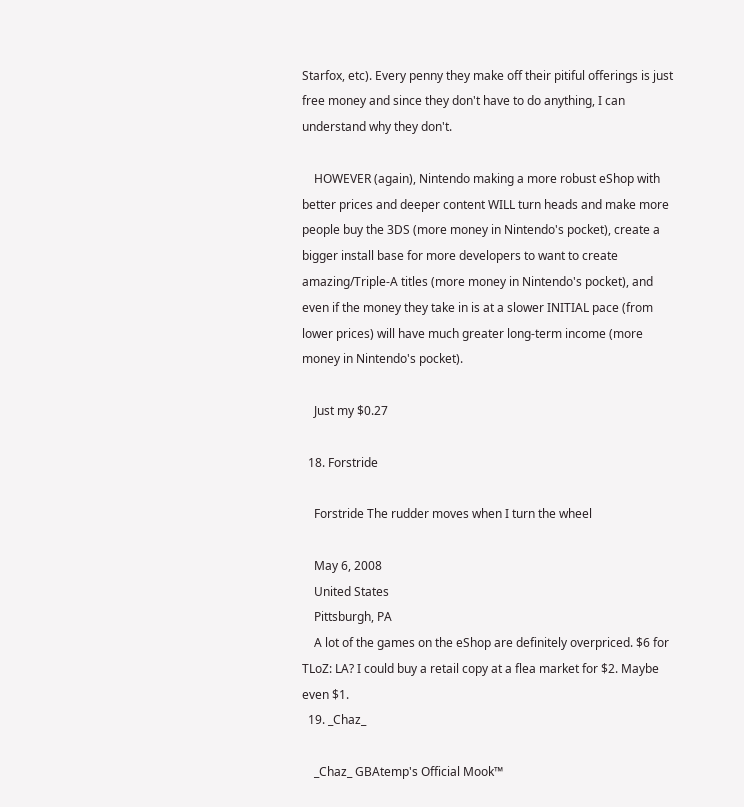Starfox, etc). Every penny they make off their pitiful offerings is just free money and since they don't have to do anything, I can understand why they don't.

    HOWEVER (again), Nintendo making a more robust eShop with better prices and deeper content WILL turn heads and make more people buy the 3DS (more money in Nintendo's pocket), create a bigger install base for more developers to want to create amazing/Triple-A titles (more money in Nintendo's pocket), and even if the money they take in is at a slower INITIAL pace (from lower prices) will have much greater long-term income (more money in Nintendo's pocket).

    Just my $0.27

  18. Forstride

    Forstride The rudder moves when I turn the wheel

    May 6, 2008
    United States
    Pittsburgh, PA
    A lot of the games on the eShop are definitely overpriced. $6 for TLoZ: LA? I could buy a retail copy at a flea market for $2. Maybe even $1.
  19. _Chaz_

    _Chaz_ GBAtemp's Official Mook™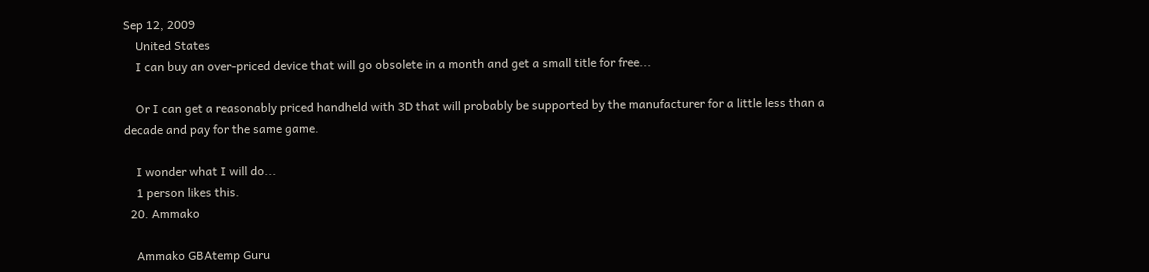Sep 12, 2009
    United States
    I can buy an over-priced device that will go obsolete in a month and get a small title for free...

    Or I can get a reasonably priced handheld with 3D that will probably be supported by the manufacturer for a little less than a decade and pay for the same game.

    I wonder what I will do...
    1 person likes this.
  20. Ammako

    Ammako GBAtemp Guru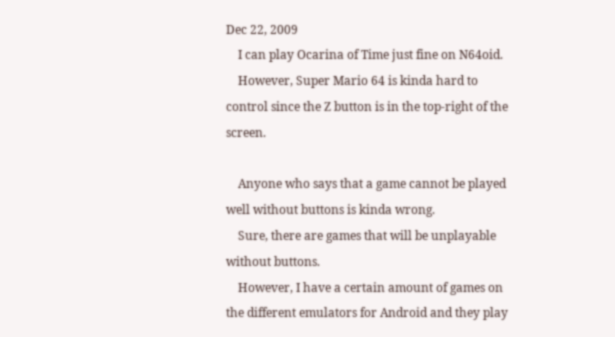Dec 22, 2009
    I can play Ocarina of Time just fine on N64oid.
    However, Super Mario 64 is kinda hard to control since the Z button is in the top-right of the screen.

    Anyone who says that a game cannot be played well without buttons is kinda wrong.
    Sure, there are games that will be unplayable without buttons.
    However, I have a certain amount of games on the different emulators for Android and they play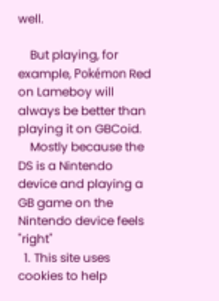well.

    But playing, for example, Pokémon Red on Lameboy will always be better than playing it on GBCoid.
    Mostly because the DS is a Nintendo device and playing a GB game on the Nintendo device feels "right"
  1. This site uses cookies to help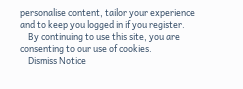personalise content, tailor your experience and to keep you logged in if you register.
    By continuing to use this site, you are consenting to our use of cookies.
    Dismiss Notice